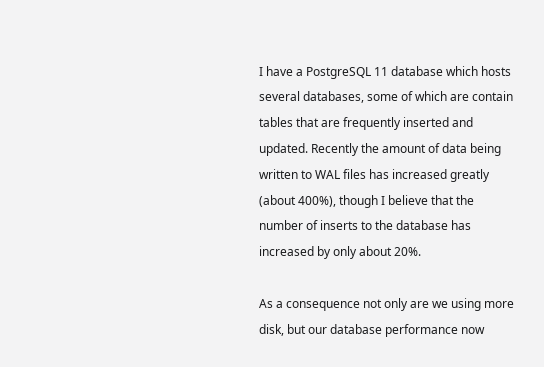I have a PostgreSQL 11 database which hosts several databases, some of which are contain tables that are frequently inserted and updated. Recently the amount of data being written to WAL files has increased greatly (about 400%), though I believe that the number of inserts to the database has increased by only about 20%.

As a consequence not only are we using more disk, but our database performance now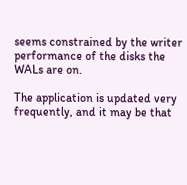seems constrained by the writer performance of the disks the WALs are on.

The application is updated very frequently, and it may be that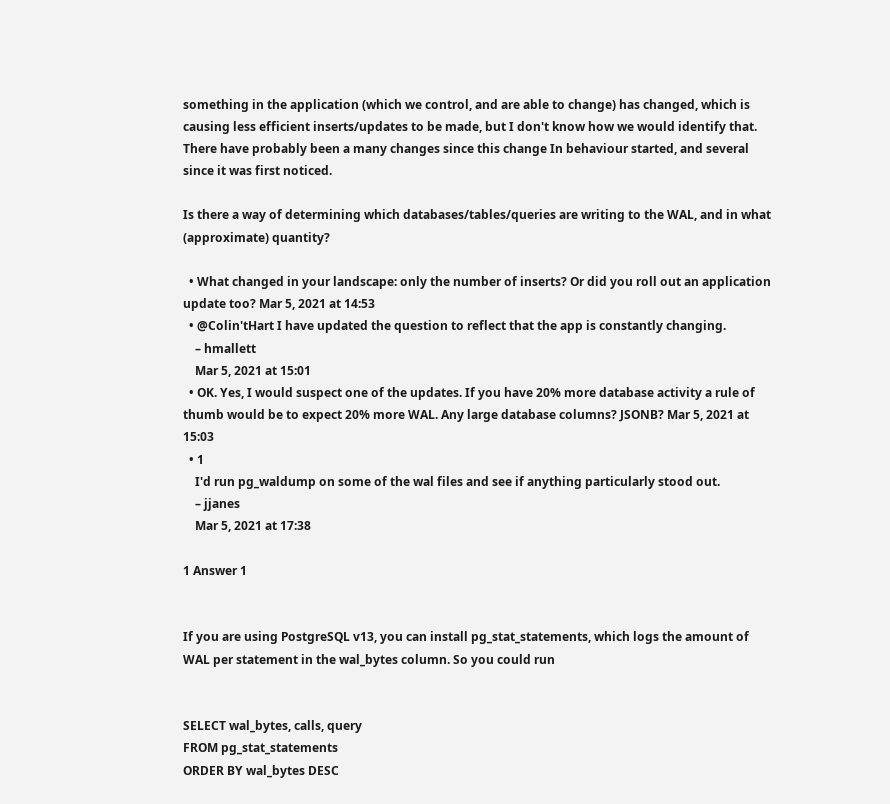something in the application (which we control, and are able to change) has changed, which is causing less efficient inserts/updates to be made, but I don't know how we would identify that. There have probably been a many changes since this change In behaviour started, and several since it was first noticed.

Is there a way of determining which databases/tables/queries are writing to the WAL, and in what (approximate) quantity?

  • What changed in your landscape: only the number of inserts? Or did you roll out an application update too? Mar 5, 2021 at 14:53
  • @Colin'tHart I have updated the question to reflect that the app is constantly changing.
    – hmallett
    Mar 5, 2021 at 15:01
  • OK. Yes, I would suspect one of the updates. If you have 20% more database activity a rule of thumb would be to expect 20% more WAL. Any large database columns? JSONB? Mar 5, 2021 at 15:03
  • 1
    I'd run pg_waldump on some of the wal files and see if anything particularly stood out.
    – jjanes
    Mar 5, 2021 at 17:38

1 Answer 1


If you are using PostgreSQL v13, you can install pg_stat_statements, which logs the amount of WAL per statement in the wal_bytes column. So you could run


SELECT wal_bytes, calls, query
FROM pg_stat_statements
ORDER BY wal_bytes DESC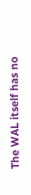The WAL itself has no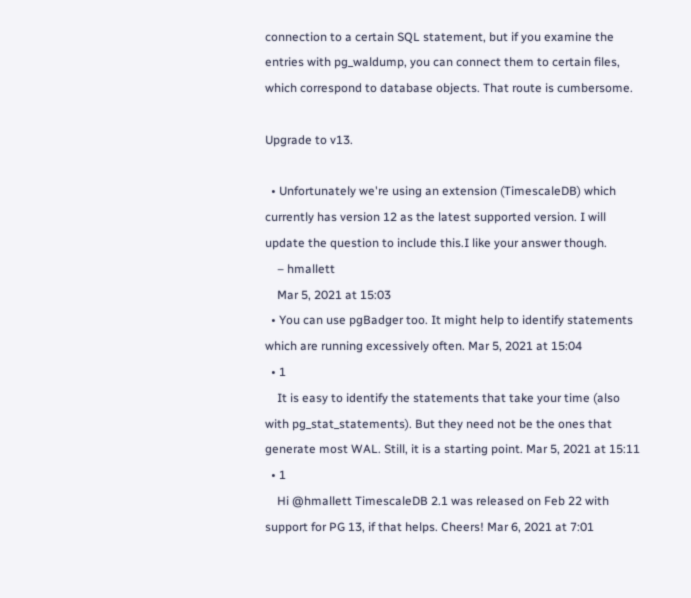connection to a certain SQL statement, but if you examine the entries with pg_waldump, you can connect them to certain files, which correspond to database objects. That route is cumbersome.

Upgrade to v13.

  • Unfortunately we're using an extension (TimescaleDB) which currently has version 12 as the latest supported version. I will update the question to include this.I like your answer though.
    – hmallett
    Mar 5, 2021 at 15:03
  • You can use pgBadger too. It might help to identify statements which are running excessively often. Mar 5, 2021 at 15:04
  • 1
    It is easy to identify the statements that take your time (also with pg_stat_statements). But they need not be the ones that generate most WAL. Still, it is a starting point. Mar 5, 2021 at 15:11
  • 1
    Hi @hmallett TimescaleDB 2.1 was released on Feb 22 with support for PG 13, if that helps. Cheers! Mar 6, 2021 at 7:01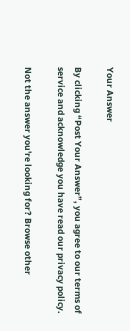Your Answer

By clicking “Post Your Answer”, you agree to our terms of service and acknowledge you have read our privacy policy.

Not the answer you're looking for? Browse other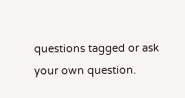questions tagged or ask your own question.